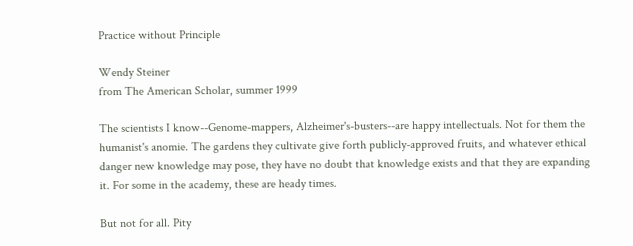Practice without Principle

Wendy Steiner
from The American Scholar, summer 1999

The scientists I know--Genome-mappers, Alzheimer's-busters--are happy intellectuals. Not for them the humanist's anomie. The gardens they cultivate give forth publicly-approved fruits, and whatever ethical danger new knowledge may pose, they have no doubt that knowledge exists and that they are expanding it. For some in the academy, these are heady times.

But not for all. Pity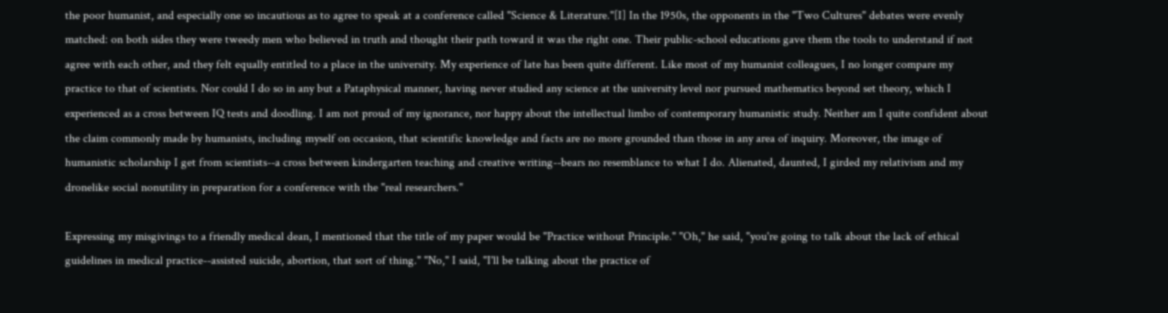the poor humanist, and especially one so incautious as to agree to speak at a conference called "Science & Literature."[I] In the 1950s, the opponents in the "Two Cultures" debates were evenly matched: on both sides they were tweedy men who believed in truth and thought their path toward it was the right one. Their public-school educations gave them the tools to understand if not agree with each other, and they felt equally entitled to a place in the university. My experience of late has been quite different. Like most of my humanist colleagues, I no longer compare my practice to that of scientists. Nor could I do so in any but a Pataphysical manner, having never studied any science at the university level nor pursued mathematics beyond set theory, which I experienced as a cross between IQ tests and doodling. I am not proud of my ignorance, nor happy about the intellectual limbo of contemporary humanistic study. Neither am I quite confident about the claim commonly made by humanists, including myself on occasion, that scientific knowledge and facts are no more grounded than those in any area of inquiry. Moreover, the image of humanistic scholarship I get from scientists--a cross between kindergarten teaching and creative writing--bears no resemblance to what I do. Alienated, daunted, I girded my relativism and my dronelike social nonutility in preparation for a conference with the "real researchers."

Expressing my misgivings to a friendly medical dean, I mentioned that the title of my paper would be "Practice without Principle." "Oh," he said, "you're going to talk about the lack of ethical guidelines in medical practice--assisted suicide, abortion, that sort of thing." "No," I said, "I'll be talking about the practice of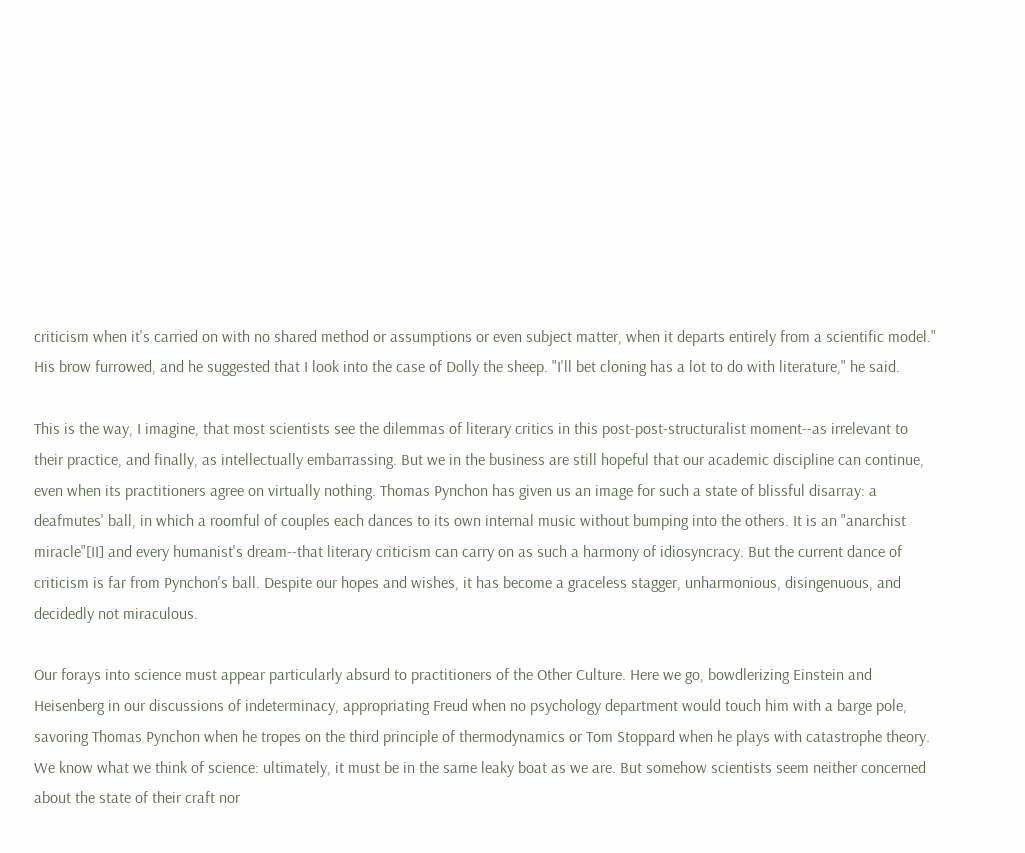criticism when it's carried on with no shared method or assumptions or even subject matter, when it departs entirely from a scientific model." His brow furrowed, and he suggested that I look into the case of Dolly the sheep. "I'll bet cloning has a lot to do with literature," he said.

This is the way, I imagine, that most scientists see the dilemmas of literary critics in this post-post-structuralist moment--as irrelevant to their practice, and finally, as intellectually embarrassing. But we in the business are still hopeful that our academic discipline can continue, even when its practitioners agree on virtually nothing. Thomas Pynchon has given us an image for such a state of blissful disarray: a deafmutes' ball, in which a roomful of couples each dances to its own internal music without bumping into the others. It is an "anarchist miracle"[II] and every humanist's dream--that literary criticism can carry on as such a harmony of idiosyncracy. But the current dance of criticism is far from Pynchon's ball. Despite our hopes and wishes, it has become a graceless stagger, unharmonious, disingenuous, and decidedly not miraculous.

Our forays into science must appear particularly absurd to practitioners of the Other Culture. Here we go, bowdlerizing Einstein and Heisenberg in our discussions of indeterminacy, appropriating Freud when no psychology department would touch him with a barge pole, savoring Thomas Pynchon when he tropes on the third principle of thermodynamics or Tom Stoppard when he plays with catastrophe theory. We know what we think of science: ultimately, it must be in the same leaky boat as we are. But somehow scientists seem neither concerned about the state of their craft nor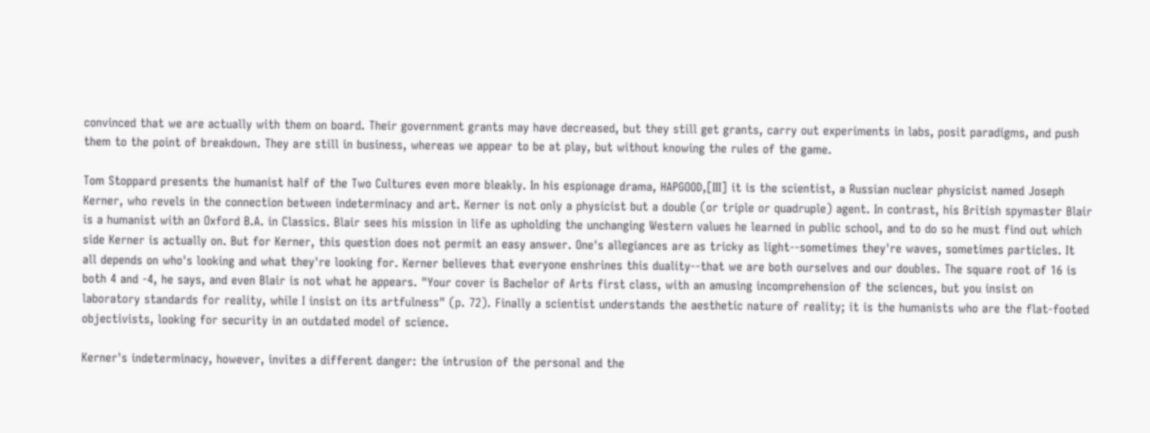convinced that we are actually with them on board. Their government grants may have decreased, but they still get grants, carry out experiments in labs, posit paradigms, and push them to the point of breakdown. They are still in business, whereas we appear to be at play, but without knowing the rules of the game.

Tom Stoppard presents the humanist half of the Two Cultures even more bleakly. In his espionage drama, HAPGOOD,[III] it is the scientist, a Russian nuclear physicist named Joseph Kerner, who revels in the connection between indeterminacy and art. Kerner is not only a physicist but a double (or triple or quadruple) agent. In contrast, his British spymaster Blair is a humanist with an Oxford B.A. in Classics. Blair sees his mission in life as upholding the unchanging Western values he learned in public school, and to do so he must find out which side Kerner is actually on. But for Kerner, this question does not permit an easy answer. One's allegiances are as tricky as light--sometimes they're waves, sometimes particles. It all depends on who's looking and what they're looking for. Kerner believes that everyone enshrines this duality--that we are both ourselves and our doubles. The square root of 16 is both 4 and -4, he says, and even Blair is not what he appears. "Your cover is Bachelor of Arts first class, with an amusing incomprehension of the sciences, but you insist on laboratory standards for reality, while I insist on its artfulness" (p. 72). Finally a scientist understands the aesthetic nature of reality; it is the humanists who are the flat-footed objectivists, looking for security in an outdated model of science.

Kerner's indeterminacy, however, invites a different danger: the intrusion of the personal and the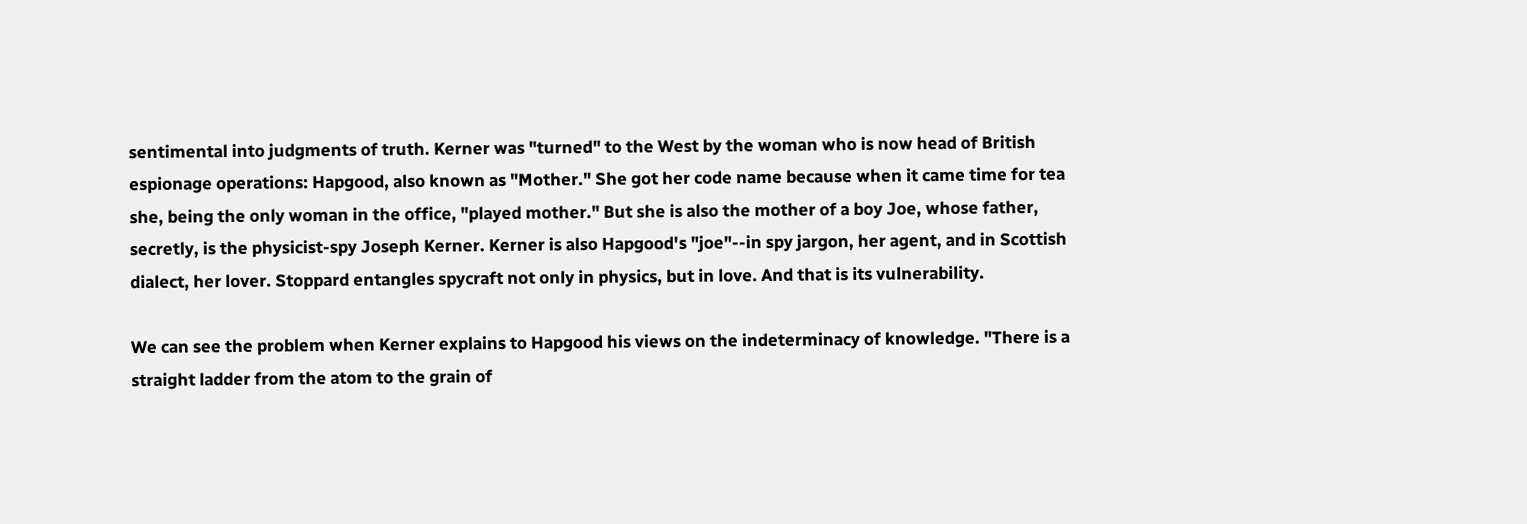sentimental into judgments of truth. Kerner was "turned" to the West by the woman who is now head of British espionage operations: Hapgood, also known as "Mother." She got her code name because when it came time for tea she, being the only woman in the office, "played mother." But she is also the mother of a boy Joe, whose father, secretly, is the physicist-spy Joseph Kerner. Kerner is also Hapgood's "joe"--in spy jargon, her agent, and in Scottish dialect, her lover. Stoppard entangles spycraft not only in physics, but in love. And that is its vulnerability.

We can see the problem when Kerner explains to Hapgood his views on the indeterminacy of knowledge. "There is a straight ladder from the atom to the grain of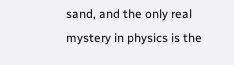sand, and the only real mystery in physics is the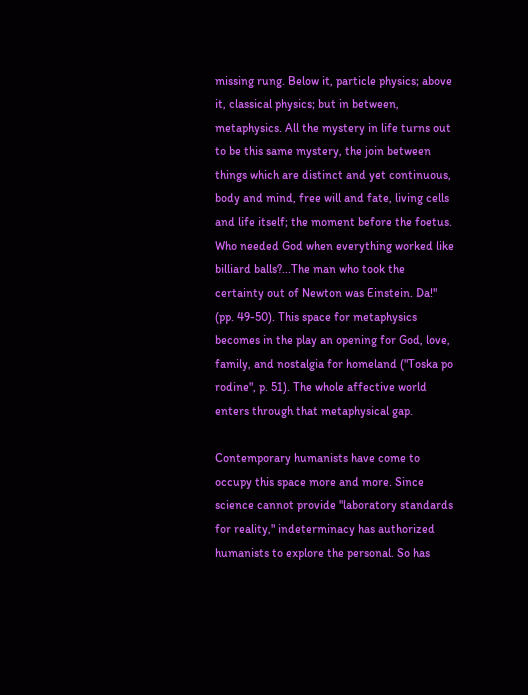missing rung. Below it, particle physics; above it, classical physics; but in between, metaphysics. All the mystery in life turns out to be this same mystery, the join between things which are distinct and yet continuous, body and mind, free will and fate, living cells and life itself; the moment before the foetus. Who needed God when everything worked like billiard balls?...The man who took the certainty out of Newton was Einstein. Da!" (pp. 49-50). This space for metaphysics becomes in the play an opening for God, love, family, and nostalgia for homeland ("Toska po rodine", p. 51). The whole affective world enters through that metaphysical gap.

Contemporary humanists have come to occupy this space more and more. Since science cannot provide "laboratory standards for reality," indeterminacy has authorized humanists to explore the personal. So has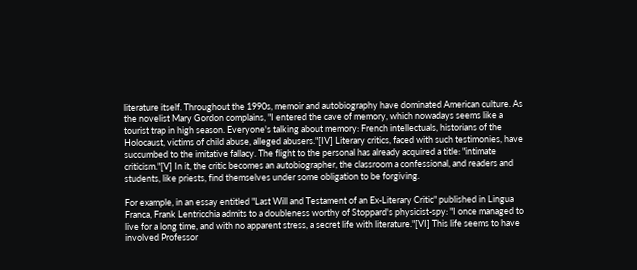literature itself. Throughout the 1990s, memoir and autobiography have dominated American culture. As the novelist Mary Gordon complains, "I entered the cave of memory, which nowadays seems like a tourist trap in high season. Everyone's talking about memory: French intellectuals, historians of the Holocaust, victims of child abuse, alleged abusers."[IV] Literary critics, faced with such testimonies, have succumbed to the imitative fallacy. The flight to the personal has already acquired a title: "intimate criticism."[V] In it, the critic becomes an autobiographer, the classroom a confessional, and readers and students, like priests, find themselves under some obligation to be forgiving.

For example, in an essay entitled "Last Will and Testament of an Ex-Literary Critic" published in Lingua Franca, Frank Lentricchia admits to a doubleness worthy of Stoppard's physicist-spy: "I once managed to live for a long time, and with no apparent stress, a secret life with literature."[VI] This life seems to have involved Professor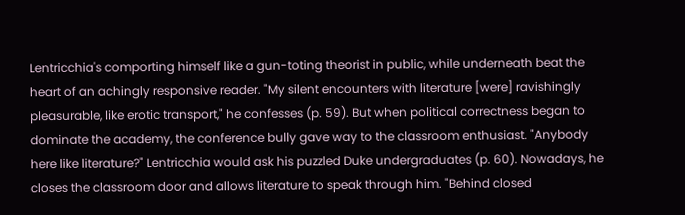Lentricchia's comporting himself like a gun-toting theorist in public, while underneath beat the heart of an achingly responsive reader. "My silent encounters with literature [were] ravishingly pleasurable, like erotic transport," he confesses (p. 59). But when political correctness began to dominate the academy, the conference bully gave way to the classroom enthusiast. "Anybody here like literature?" Lentricchia would ask his puzzled Duke undergraduates (p. 60). Nowadays, he closes the classroom door and allows literature to speak through him. "Behind closed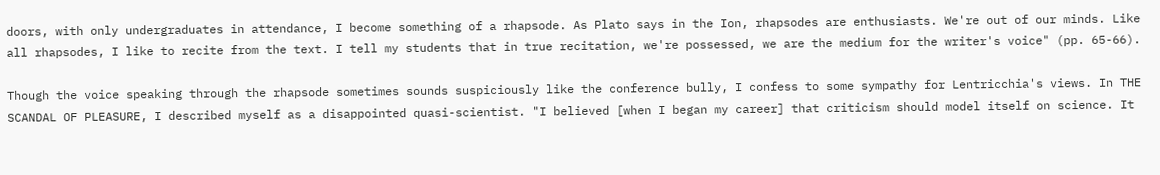doors, with only undergraduates in attendance, I become something of a rhapsode. As Plato says in the Ion, rhapsodes are enthusiasts. We're out of our minds. Like all rhapsodes, I like to recite from the text. I tell my students that in true recitation, we're possessed, we are the medium for the writer's voice" (pp. 65-66).

Though the voice speaking through the rhapsode sometimes sounds suspiciously like the conference bully, I confess to some sympathy for Lentricchia's views. In THE SCANDAL OF PLEASURE, I described myself as a disappointed quasi-scientist. "I believed [when I began my career] that criticism should model itself on science. It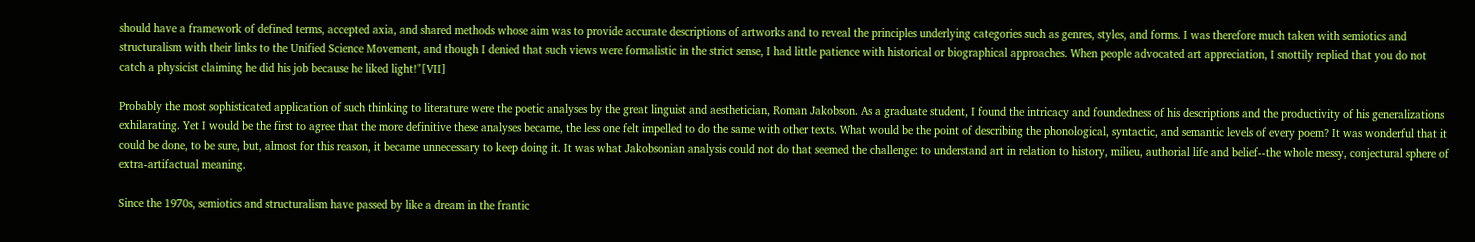should have a framework of defined terms, accepted axia, and shared methods whose aim was to provide accurate descriptions of artworks and to reveal the principles underlying categories such as genres, styles, and forms. I was therefore much taken with semiotics and structuralism with their links to the Unified Science Movement, and though I denied that such views were formalistic in the strict sense, I had little patience with historical or biographical approaches. When people advocated art appreciation, I snottily replied that you do not catch a physicist claiming he did his job because he liked light!"[VII]

Probably the most sophisticated application of such thinking to literature were the poetic analyses by the great linguist and aesthetician, Roman Jakobson. As a graduate student, I found the intricacy and foundedness of his descriptions and the productivity of his generalizations exhilarating. Yet I would be the first to agree that the more definitive these analyses became, the less one felt impelled to do the same with other texts. What would be the point of describing the phonological, syntactic, and semantic levels of every poem? It was wonderful that it could be done, to be sure, but, almost for this reason, it became unnecessary to keep doing it. It was what Jakobsonian analysis could not do that seemed the challenge: to understand art in relation to history, milieu, authorial life and belief--the whole messy, conjectural sphere of extra-artifactual meaning.

Since the 1970s, semiotics and structuralism have passed by like a dream in the frantic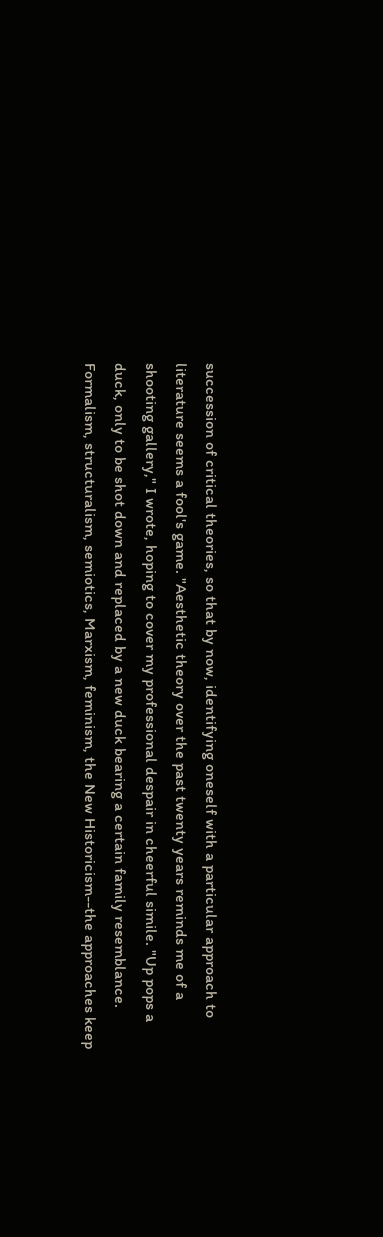succession of critical theories, so that by now, identifying oneself with a particular approach to literature seems a fool's game. "Aesthetic theory over the past twenty years reminds me of a shooting gallery," I wrote, hoping to cover my professional despair in cheerful simile. "Up pops a duck, only to be shot down and replaced by a new duck bearing a certain family resemblance. Formalism, structuralism, semiotics, Marxism, feminism, the New Historicism--the approaches keep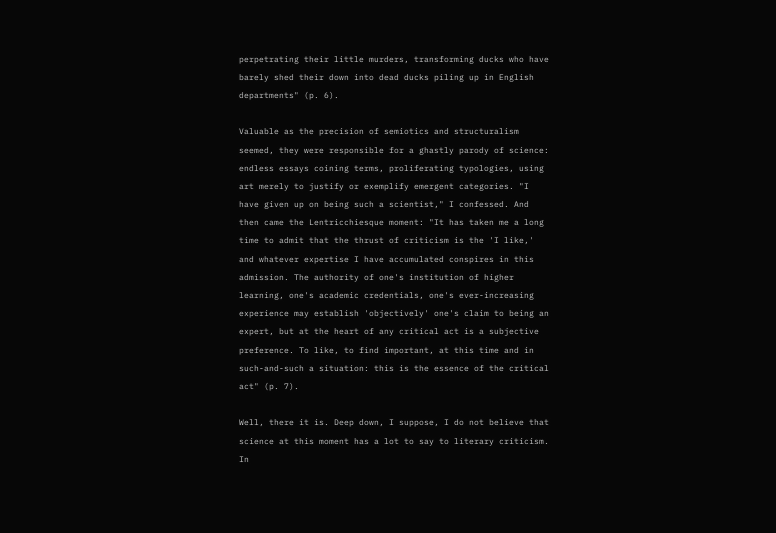perpetrating their little murders, transforming ducks who have barely shed their down into dead ducks piling up in English departments" (p. 6).

Valuable as the precision of semiotics and structuralism seemed, they were responsible for a ghastly parody of science: endless essays coining terms, proliferating typologies, using art merely to justify or exemplify emergent categories. "I have given up on being such a scientist," I confessed. And then came the Lentricchiesque moment: "It has taken me a long time to admit that the thrust of criticism is the 'I like,' and whatever expertise I have accumulated conspires in this admission. The authority of one's institution of higher learning, one's academic credentials, one's ever-increasing experience may establish 'objectively' one's claim to being an expert, but at the heart of any critical act is a subjective preference. To like, to find important, at this time and in such-and-such a situation: this is the essence of the critical act" (p. 7).

Well, there it is. Deep down, I suppose, I do not believe that science at this moment has a lot to say to literary criticism. In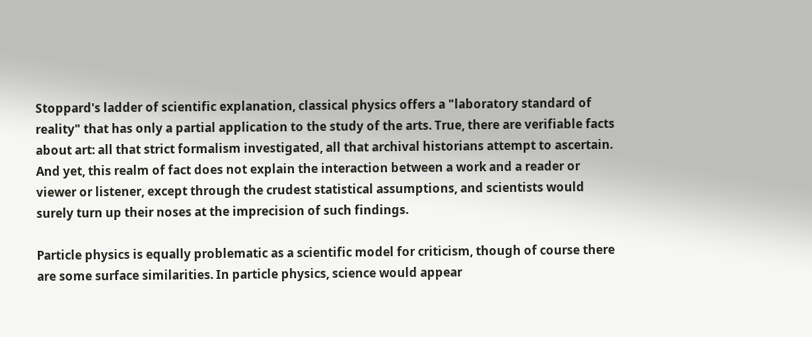Stoppard's ladder of scientific explanation, classical physics offers a "laboratory standard of reality" that has only a partial application to the study of the arts. True, there are verifiable facts about art: all that strict formalism investigated, all that archival historians attempt to ascertain. And yet, this realm of fact does not explain the interaction between a work and a reader or viewer or listener, except through the crudest statistical assumptions, and scientists would surely turn up their noses at the imprecision of such findings.

Particle physics is equally problematic as a scientific model for criticism, though of course there are some surface similarities. In particle physics, science would appear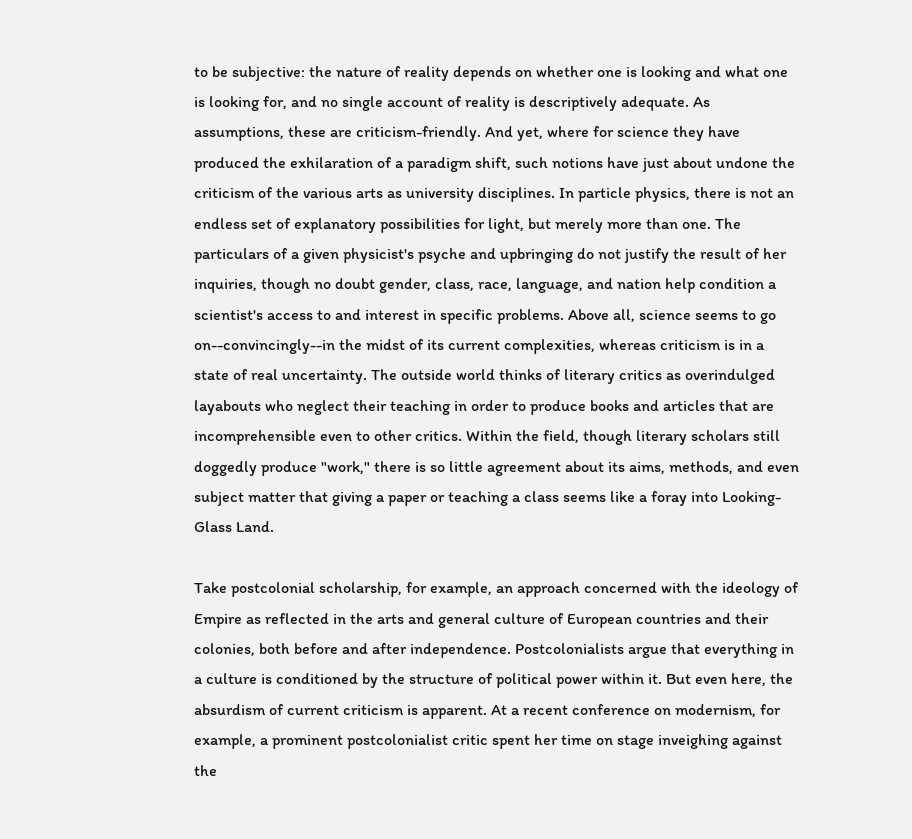to be subjective: the nature of reality depends on whether one is looking and what one is looking for, and no single account of reality is descriptively adequate. As assumptions, these are criticism-friendly. And yet, where for science they have produced the exhilaration of a paradigm shift, such notions have just about undone the criticism of the various arts as university disciplines. In particle physics, there is not an endless set of explanatory possibilities for light, but merely more than one. The particulars of a given physicist's psyche and upbringing do not justify the result of her inquiries, though no doubt gender, class, race, language, and nation help condition a scientist's access to and interest in specific problems. Above all, science seems to go on--convincingly--in the midst of its current complexities, whereas criticism is in a state of real uncertainty. The outside world thinks of literary critics as overindulged layabouts who neglect their teaching in order to produce books and articles that are incomprehensible even to other critics. Within the field, though literary scholars still doggedly produce "work," there is so little agreement about its aims, methods, and even subject matter that giving a paper or teaching a class seems like a foray into Looking-Glass Land.

Take postcolonial scholarship, for example, an approach concerned with the ideology of Empire as reflected in the arts and general culture of European countries and their colonies, both before and after independence. Postcolonialists argue that everything in a culture is conditioned by the structure of political power within it. But even here, the absurdism of current criticism is apparent. At a recent conference on modernism, for example, a prominent postcolonialist critic spent her time on stage inveighing against the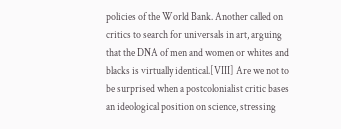policies of the World Bank. Another called on critics to search for universals in art, arguing that the DNA of men and women or whites and blacks is virtually identical.[VIII] Are we not to be surprised when a postcolonialist critic bases an ideological position on science, stressing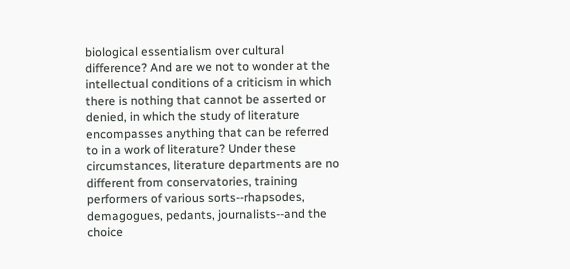biological essentialism over cultural difference? And are we not to wonder at the intellectual conditions of a criticism in which there is nothing that cannot be asserted or denied, in which the study of literature encompasses anything that can be referred to in a work of literature? Under these circumstances, literature departments are no different from conservatories, training performers of various sorts--rhapsodes, demagogues, pedants, journalists--and the choice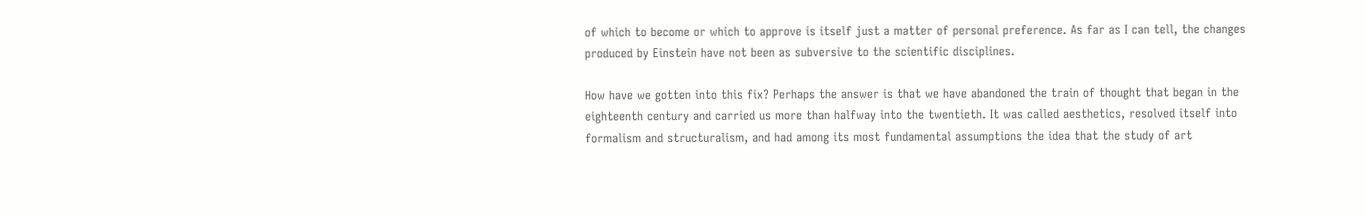of which to become or which to approve is itself just a matter of personal preference. As far as I can tell, the changes produced by Einstein have not been as subversive to the scientific disciplines.

How have we gotten into this fix? Perhaps the answer is that we have abandoned the train of thought that began in the eighteenth century and carried us more than halfway into the twentieth. It was called aesthetics, resolved itself into formalism and structuralism, and had among its most fundamental assumptions the idea that the study of art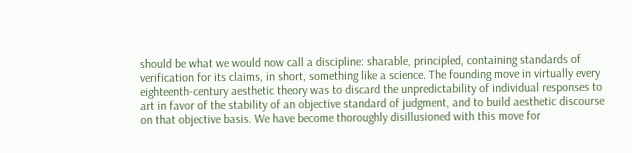should be what we would now call a discipline: sharable, principled, containing standards of verification for its claims, in short, something like a science. The founding move in virtually every eighteenth-century aesthetic theory was to discard the unpredictability of individual responses to art in favor of the stability of an objective standard of judgment, and to build aesthetic discourse on that objective basis. We have become thoroughly disillusioned with this move for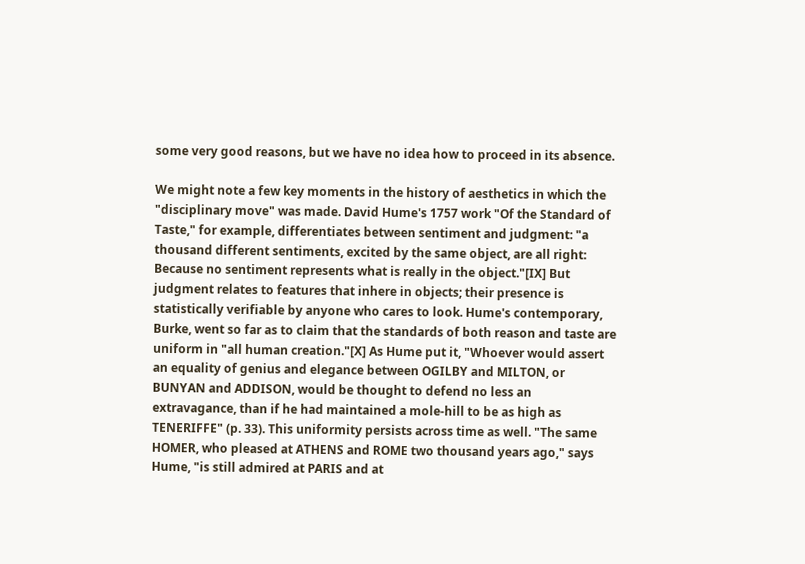some very good reasons, but we have no idea how to proceed in its absence.

We might note a few key moments in the history of aesthetics in which the "disciplinary move" was made. David Hume's 1757 work "Of the Standard of Taste," for example, differentiates between sentiment and judgment: "a thousand different sentiments, excited by the same object, are all right: Because no sentiment represents what is really in the object."[IX] But judgment relates to features that inhere in objects; their presence is statistically verifiable by anyone who cares to look. Hume's contemporary, Burke, went so far as to claim that the standards of both reason and taste are uniform in "all human creation."[X] As Hume put it, "Whoever would assert an equality of genius and elegance between OGILBY and MILTON, or BUNYAN and ADDISON, would be thought to defend no less an extravagance, than if he had maintained a mole-hill to be as high as TENERIFFE" (p. 33). This uniformity persists across time as well. "The same HOMER, who pleased at ATHENS and ROME two thousand years ago," says Hume, "is still admired at PARIS and at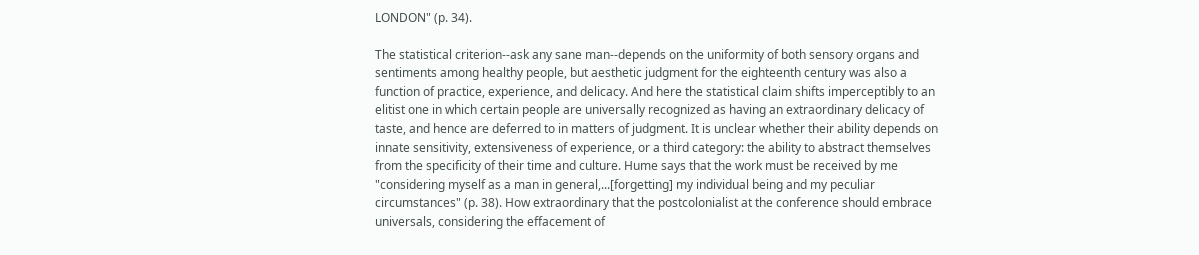LONDON" (p. 34).

The statistical criterion--ask any sane man--depends on the uniformity of both sensory organs and sentiments among healthy people, but aesthetic judgment for the eighteenth century was also a function of practice, experience, and delicacy. And here the statistical claim shifts imperceptibly to an elitist one in which certain people are universally recognized as having an extraordinary delicacy of taste, and hence are deferred to in matters of judgment. It is unclear whether their ability depends on innate sensitivity, extensiveness of experience, or a third category: the ability to abstract themselves from the specificity of their time and culture. Hume says that the work must be received by me "considering myself as a man in general,...[forgetting] my individual being and my peculiar circumstances" (p. 38). How extraordinary that the postcolonialist at the conference should embrace universals, considering the effacement of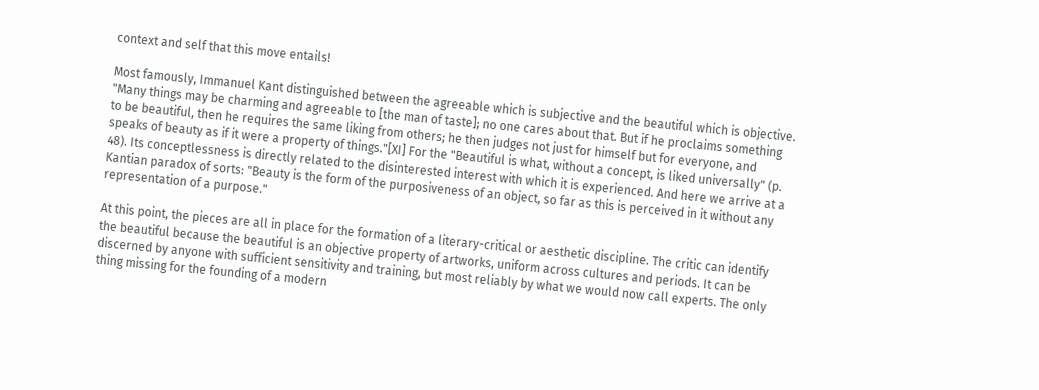context and self that this move entails!

Most famously, Immanuel Kant distinguished between the agreeable which is subjective and the beautiful which is objective. "Many things may be charming and agreeable to [the man of taste]; no one cares about that. But if he proclaims something to be beautiful, then he requires the same liking from others; he then judges not just for himself but for everyone, and speaks of beauty as if it were a property of things."[XI] For the "Beautiful is what, without a concept, is liked universally" (p. 48). Its conceptlessness is directly related to the disinterested interest with which it is experienced. And here we arrive at a Kantian paradox of sorts: "Beauty is the form of the purposiveness of an object, so far as this is perceived in it without any representation of a purpose."

At this point, the pieces are all in place for the formation of a literary-critical or aesthetic discipline. The critic can identify the beautiful because the beautiful is an objective property of artworks, uniform across cultures and periods. It can be discerned by anyone with sufficient sensitivity and training, but most reliably by what we would now call experts. The only thing missing for the founding of a modern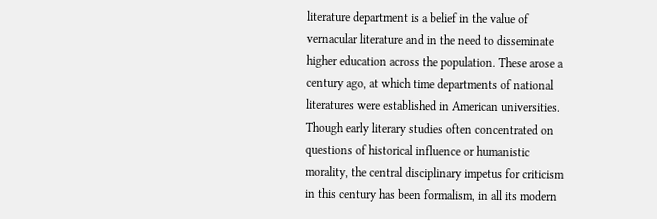literature department is a belief in the value of vernacular literature and in the need to disseminate higher education across the population. These arose a century ago, at which time departments of national literatures were established in American universities. Though early literary studies often concentrated on questions of historical influence or humanistic morality, the central disciplinary impetus for criticism in this century has been formalism, in all its modern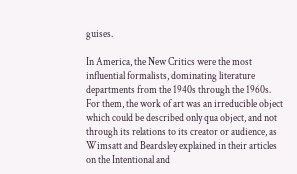guises.

In America, the New Critics were the most influential formalists, dominating literature departments from the 1940s through the 1960s. For them, the work of art was an irreducible object which could be described only qua object, and not through its relations to its creator or audience, as Wimsatt and Beardsley explained in their articles on the Intentional and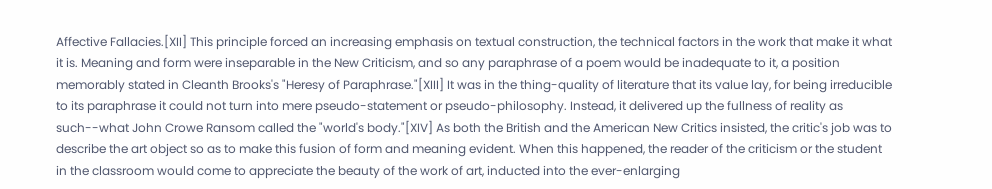Affective Fallacies.[XII] This principle forced an increasing emphasis on textual construction, the technical factors in the work that make it what it is. Meaning and form were inseparable in the New Criticism, and so any paraphrase of a poem would be inadequate to it, a position memorably stated in Cleanth Brooks's "Heresy of Paraphrase."[XIII] It was in the thing-quality of literature that its value lay, for being irreducible to its paraphrase it could not turn into mere pseudo-statement or pseudo-philosophy. Instead, it delivered up the fullness of reality as such--what John Crowe Ransom called the "world's body."[XIV] As both the British and the American New Critics insisted, the critic's job was to describe the art object so as to make this fusion of form and meaning evident. When this happened, the reader of the criticism or the student in the classroom would come to appreciate the beauty of the work of art, inducted into the ever-enlarging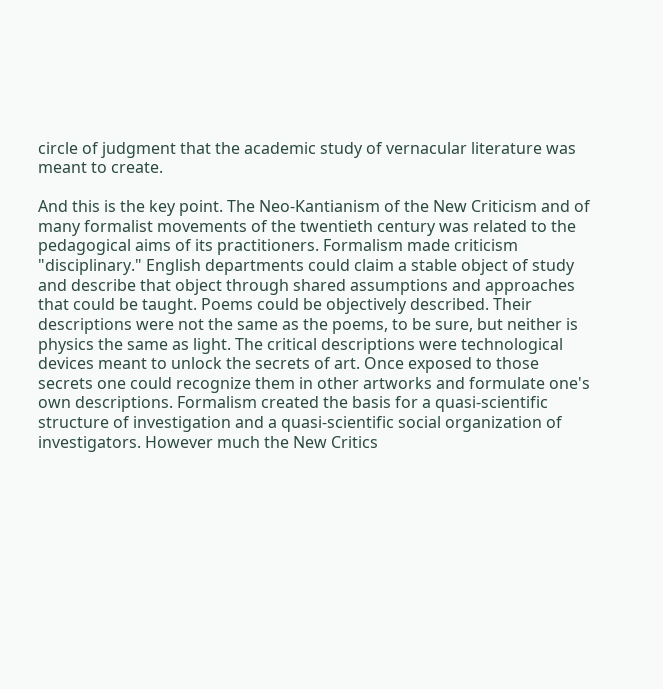circle of judgment that the academic study of vernacular literature was meant to create.

And this is the key point. The Neo-Kantianism of the New Criticism and of many formalist movements of the twentieth century was related to the pedagogical aims of its practitioners. Formalism made criticism "disciplinary." English departments could claim a stable object of study and describe that object through shared assumptions and approaches that could be taught. Poems could be objectively described. Their descriptions were not the same as the poems, to be sure, but neither is physics the same as light. The critical descriptions were technological devices meant to unlock the secrets of art. Once exposed to those secrets one could recognize them in other artworks and formulate one's own descriptions. Formalism created the basis for a quasi-scientific structure of investigation and a quasi-scientific social organization of investigators. However much the New Critics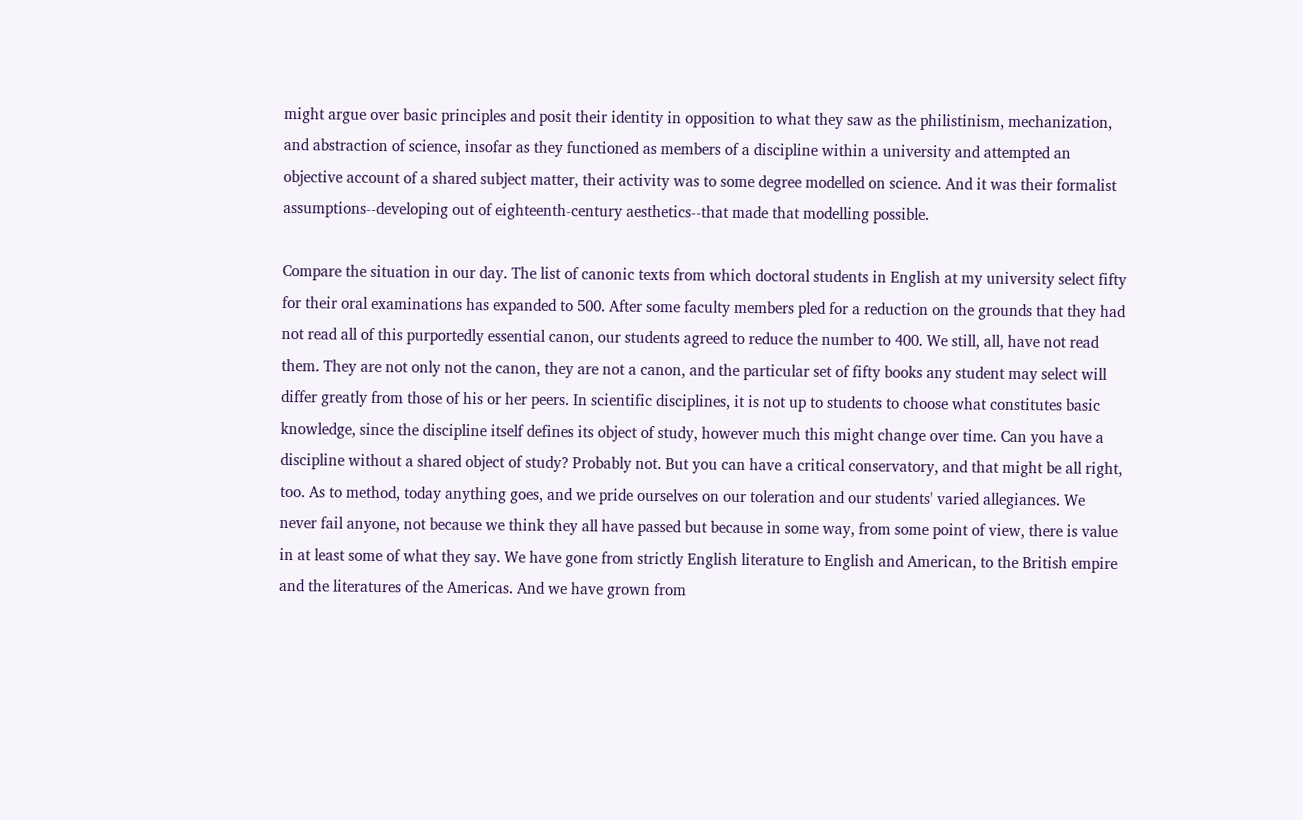might argue over basic principles and posit their identity in opposition to what they saw as the philistinism, mechanization, and abstraction of science, insofar as they functioned as members of a discipline within a university and attempted an objective account of a shared subject matter, their activity was to some degree modelled on science. And it was their formalist assumptions--developing out of eighteenth-century aesthetics--that made that modelling possible.

Compare the situation in our day. The list of canonic texts from which doctoral students in English at my university select fifty for their oral examinations has expanded to 500. After some faculty members pled for a reduction on the grounds that they had not read all of this purportedly essential canon, our students agreed to reduce the number to 400. We still, all, have not read them. They are not only not the canon, they are not a canon, and the particular set of fifty books any student may select will differ greatly from those of his or her peers. In scientific disciplines, it is not up to students to choose what constitutes basic knowledge, since the discipline itself defines its object of study, however much this might change over time. Can you have a discipline without a shared object of study? Probably not. But you can have a critical conservatory, and that might be all right, too. As to method, today anything goes, and we pride ourselves on our toleration and our students' varied allegiances. We never fail anyone, not because we think they all have passed but because in some way, from some point of view, there is value in at least some of what they say. We have gone from strictly English literature to English and American, to the British empire and the literatures of the Americas. And we have grown from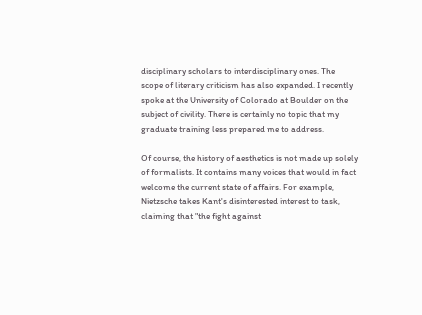disciplinary scholars to interdisciplinary ones. The scope of literary criticism has also expanded. I recently spoke at the University of Colorado at Boulder on the subject of civility. There is certainly no topic that my graduate training less prepared me to address.

Of course, the history of aesthetics is not made up solely of formalists. It contains many voices that would in fact welcome the current state of affairs. For example, Nietzsche takes Kant's disinterested interest to task, claiming that "the fight against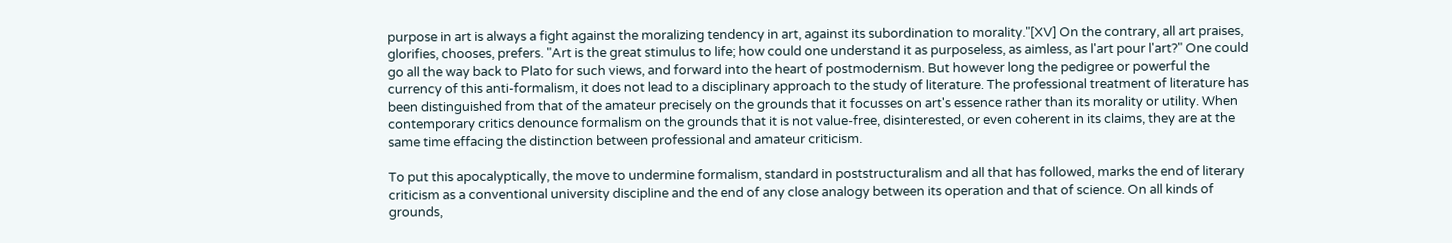purpose in art is always a fight against the moralizing tendency in art, against its subordination to morality."[XV] On the contrary, all art praises, glorifies, chooses, prefers. "Art is the great stimulus to life; how could one understand it as purposeless, as aimless, as l'art pour l'art?" One could go all the way back to Plato for such views, and forward into the heart of postmodernism. But however long the pedigree or powerful the currency of this anti-formalism, it does not lead to a disciplinary approach to the study of literature. The professional treatment of literature has been distinguished from that of the amateur precisely on the grounds that it focusses on art's essence rather than its morality or utility. When contemporary critics denounce formalism on the grounds that it is not value-free, disinterested, or even coherent in its claims, they are at the same time effacing the distinction between professional and amateur criticism.

To put this apocalyptically, the move to undermine formalism, standard in poststructuralism and all that has followed, marks the end of literary criticism as a conventional university discipline and the end of any close analogy between its operation and that of science. On all kinds of grounds,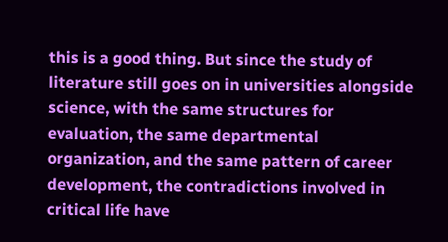this is a good thing. But since the study of literature still goes on in universities alongside science, with the same structures for evaluation, the same departmental organization, and the same pattern of career development, the contradictions involved in critical life have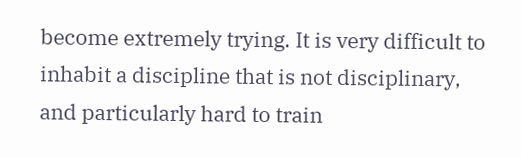become extremely trying. It is very difficult to inhabit a discipline that is not disciplinary, and particularly hard to train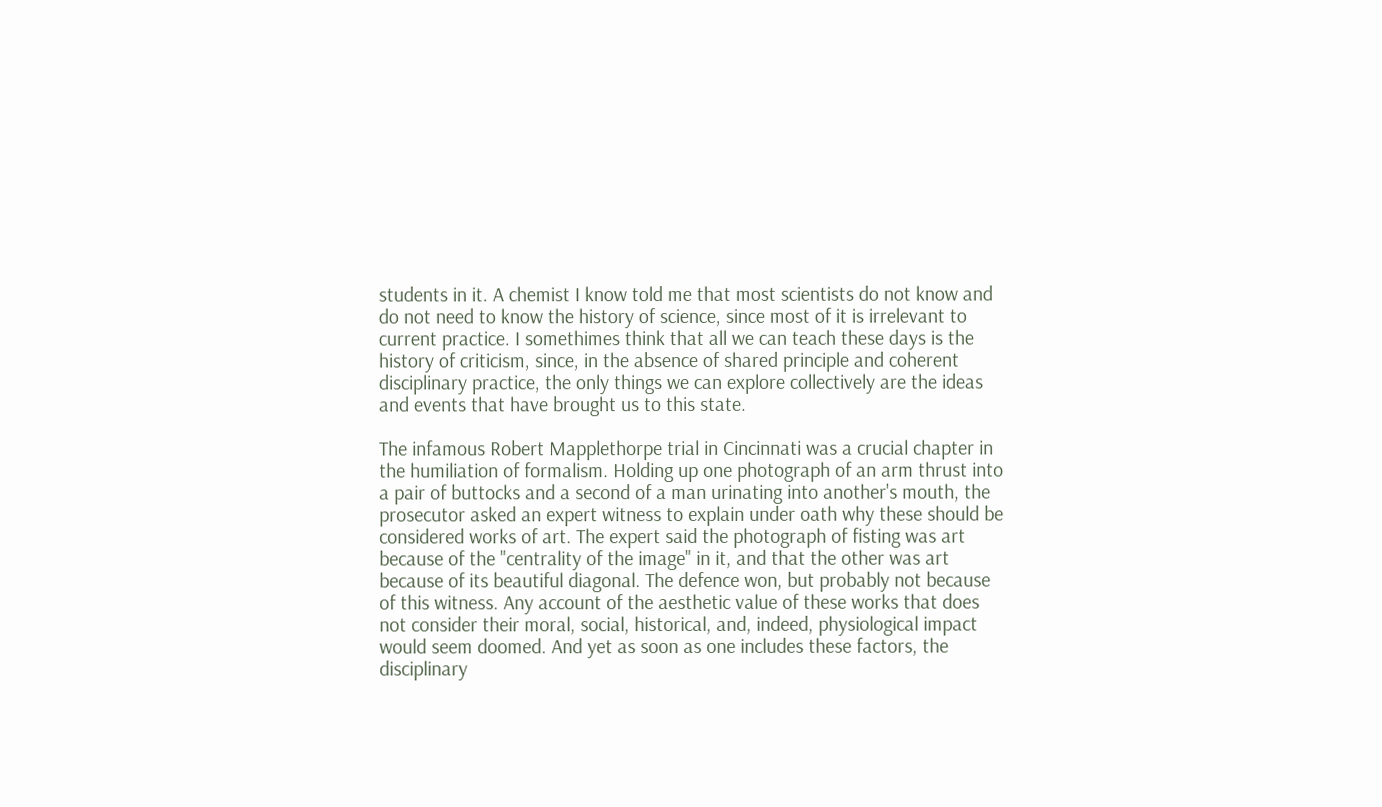students in it. A chemist I know told me that most scientists do not know and do not need to know the history of science, since most of it is irrelevant to current practice. I somethimes think that all we can teach these days is the history of criticism, since, in the absence of shared principle and coherent disciplinary practice, the only things we can explore collectively are the ideas and events that have brought us to this state.

The infamous Robert Mapplethorpe trial in Cincinnati was a crucial chapter in the humiliation of formalism. Holding up one photograph of an arm thrust into a pair of buttocks and a second of a man urinating into another's mouth, the prosecutor asked an expert witness to explain under oath why these should be considered works of art. The expert said the photograph of fisting was art because of the "centrality of the image" in it, and that the other was art because of its beautiful diagonal. The defence won, but probably not because of this witness. Any account of the aesthetic value of these works that does not consider their moral, social, historical, and, indeed, physiological impact would seem doomed. And yet as soon as one includes these factors, the disciplinary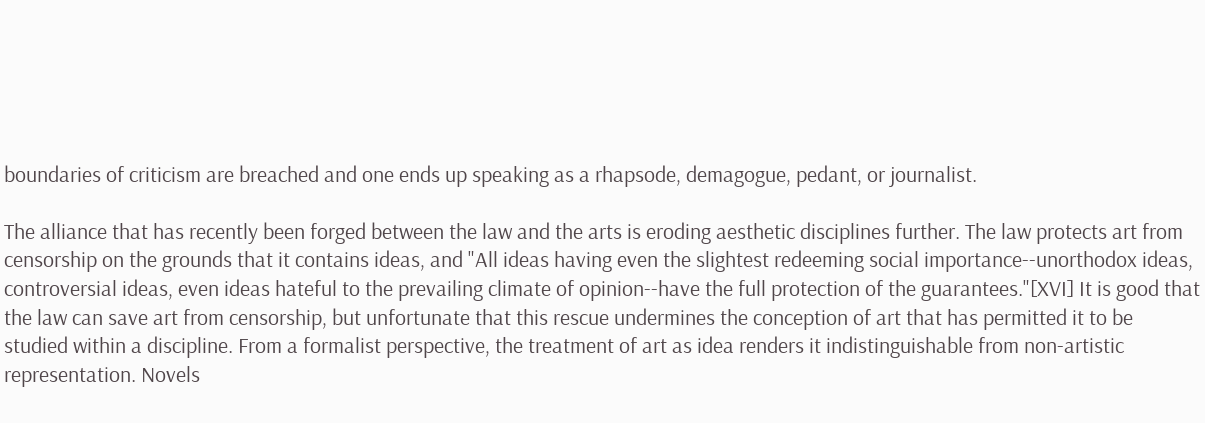boundaries of criticism are breached and one ends up speaking as a rhapsode, demagogue, pedant, or journalist.

The alliance that has recently been forged between the law and the arts is eroding aesthetic disciplines further. The law protects art from censorship on the grounds that it contains ideas, and "All ideas having even the slightest redeeming social importance--unorthodox ideas, controversial ideas, even ideas hateful to the prevailing climate of opinion--have the full protection of the guarantees."[XVI] It is good that the law can save art from censorship, but unfortunate that this rescue undermines the conception of art that has permitted it to be studied within a discipline. From a formalist perspective, the treatment of art as idea renders it indistinguishable from non-artistic representation. Novels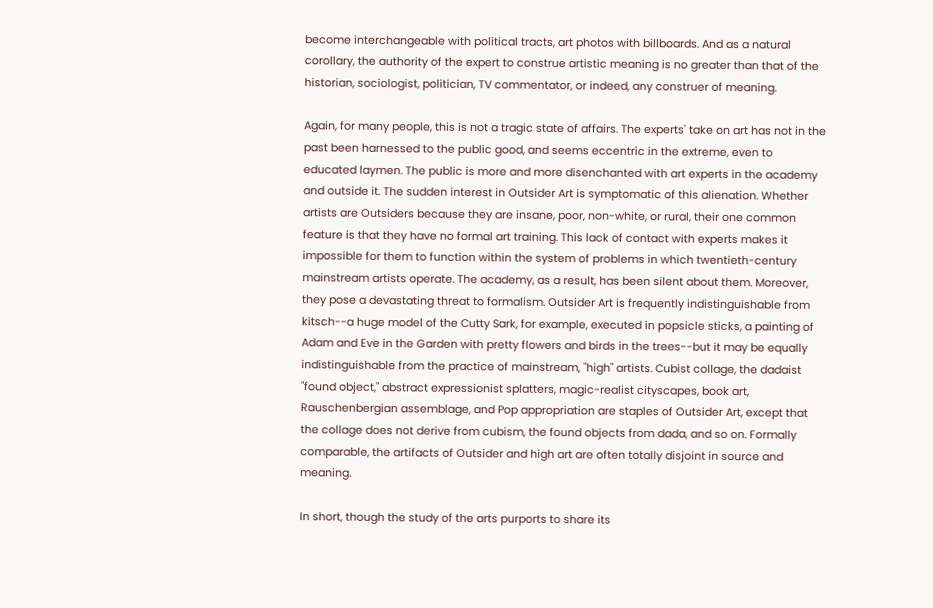become interchangeable with political tracts, art photos with billboards. And as a natural corollary, the authority of the expert to construe artistic meaning is no greater than that of the historian, sociologist, politician, TV commentator, or indeed, any construer of meaning.

Again, for many people, this is not a tragic state of affairs. The experts' take on art has not in the past been harnessed to the public good, and seems eccentric in the extreme, even to educated laymen. The public is more and more disenchanted with art experts in the academy and outside it. The sudden interest in Outsider Art is symptomatic of this alienation. Whether artists are Outsiders because they are insane, poor, non-white, or rural, their one common feature is that they have no formal art training. This lack of contact with experts makes it impossible for them to function within the system of problems in which twentieth-century mainstream artists operate. The academy, as a result, has been silent about them. Moreover, they pose a devastating threat to formalism. Outsider Art is frequently indistinguishable from kitsch--a huge model of the Cutty Sark, for example, executed in popsicle sticks, a painting of Adam and Eve in the Garden with pretty flowers and birds in the trees--but it may be equally indistinguishable from the practice of mainstream, "high" artists. Cubist collage, the dadaist "found object," abstract expressionist splatters, magic-realist cityscapes, book art, Rauschenbergian assemblage, and Pop appropriation are staples of Outsider Art, except that the collage does not derive from cubism, the found objects from dada, and so on. Formally comparable, the artifacts of Outsider and high art are often totally disjoint in source and meaning.

In short, though the study of the arts purports to share its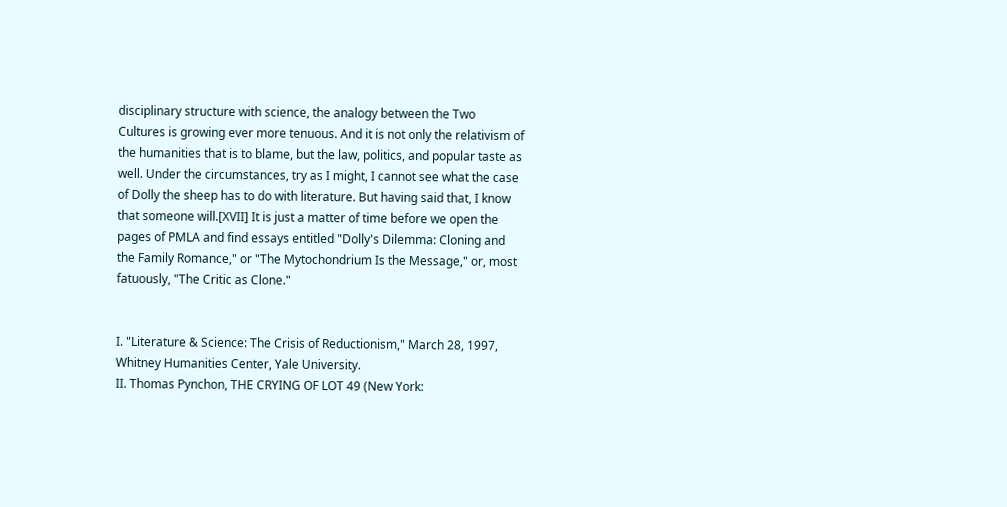disciplinary structure with science, the analogy between the Two Cultures is growing ever more tenuous. And it is not only the relativism of the humanities that is to blame, but the law, politics, and popular taste as well. Under the circumstances, try as I might, I cannot see what the case of Dolly the sheep has to do with literature. But having said that, I know that someone will.[XVII] It is just a matter of time before we open the pages of PMLA and find essays entitled "Dolly's Dilemma: Cloning and the Family Romance," or "The Mytochondrium Is the Message," or, most fatuously, "The Critic as Clone."


I. "Literature & Science: The Crisis of Reductionism," March 28, 1997, Whitney Humanities Center, Yale University.
II. Thomas Pynchon, THE CRYING OF LOT 49 (New York: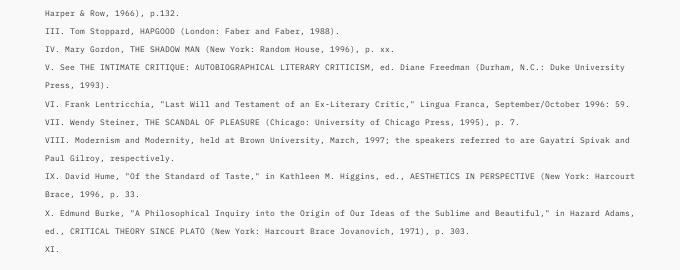Harper & Row, 1966), p.132.
III. Tom Stoppard, HAPGOOD (London: Faber and Faber, 1988).
IV. Mary Gordon, THE SHADOW MAN (New York: Random House, 1996), p. xx.
V. See THE INTIMATE CRITIQUE: AUTOBIOGRAPHICAL LITERARY CRITICISM, ed. Diane Freedman (Durham, N.C.: Duke University Press, 1993).
VI. Frank Lentricchia, "Last Will and Testament of an Ex-Literary Critic," Lingua Franca, September/October 1996: 59.
VII. Wendy Steiner, THE SCANDAL OF PLEASURE (Chicago: University of Chicago Press, 1995), p. 7.
VIII. Modernism and Modernity, held at Brown University, March, 1997; the speakers referred to are Gayatri Spivak and Paul Gilroy, respectively.
IX. David Hume, "Of the Standard of Taste," in Kathleen M. Higgins, ed., AESTHETICS IN PERSPECTIVE (New York: Harcourt Brace, 1996, p. 33.
X. Edmund Burke, "A Philosophical Inquiry into the Origin of Our Ideas of the Sublime and Beautiful," in Hazard Adams, ed., CRITICAL THEORY SINCE PLATO (New York: Harcourt Brace Jovanovich, 1971), p. 303.
XI.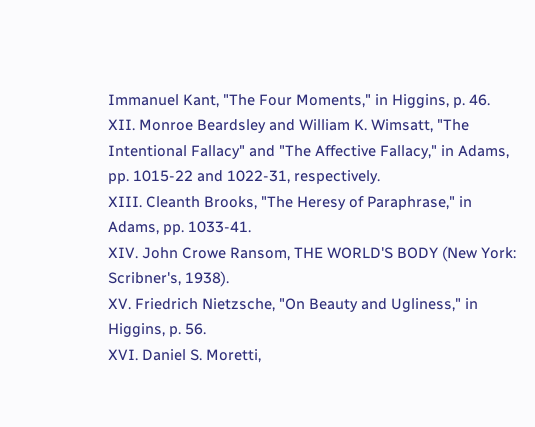Immanuel Kant, "The Four Moments," in Higgins, p. 46.
XII. Monroe Beardsley and William K. Wimsatt, "The Intentional Fallacy" and "The Affective Fallacy," in Adams, pp. 1015-22 and 1022-31, respectively.
XIII. Cleanth Brooks, "The Heresy of Paraphrase," in Adams, pp. 1033-41.
XIV. John Crowe Ransom, THE WORLD'S BODY (New York: Scribner's, 1938).
XV. Friedrich Nietzsche, "On Beauty and Ugliness," in Higgins, p. 56.
XVI. Daniel S. Moretti,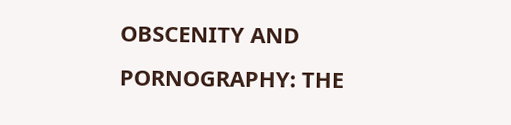OBSCENITY AND PORNOGRAPHY: THE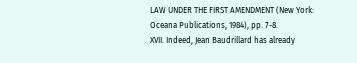LAW UNDER THE FIRST AMENDMENT (New York: Oceana Publications, 1984), pp. 7-8.
XVII. Indeed, Jean Baudrillard has already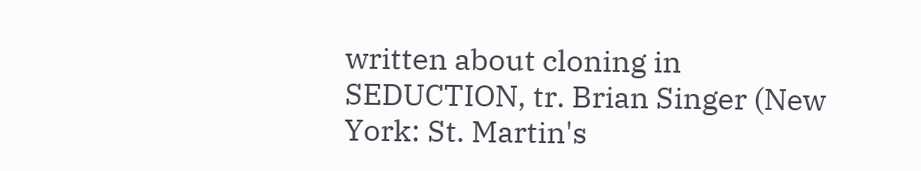written about cloning in SEDUCTION, tr. Brian Singer (New York: St. Martin's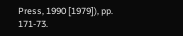Press, 1990 [1979]), pp. 171-73.